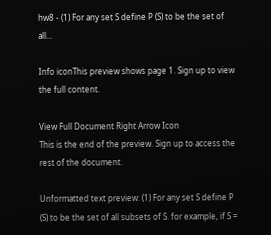hw8 - (1) For any set S define P (S) to be the set of all...

Info iconThis preview shows page 1. Sign up to view the full content.

View Full Document Right Arrow Icon
This is the end of the preview. Sign up to access the rest of the document.

Unformatted text preview: (1) For any set S define P (S) to be the set of all subsets of S. for example, if S =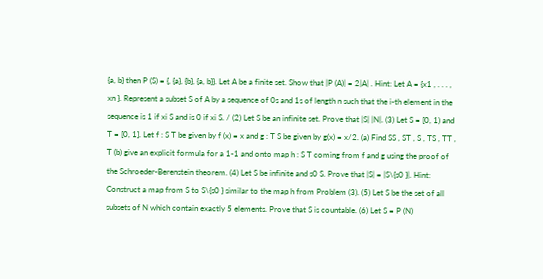{a, b} then P (S) = {, {a}, {b}, {a, b}}. Let A be a finite set. Show that |P (A)| = 2|A| . Hint: Let A = {x1 , . . . , xn }. Represent a subset S of A by a sequence of 0s and 1s of length n such that the i-th element in the sequence is 1 if xi S and is 0 if xi S. / (2) Let S be an infinite set. Prove that |S| |N|. (3) Let S = [0, 1) and T = [0, 1]. Let f : S T be given by f (x) = x and g : T S be given by g(x) = x/2. (a) Find SS , ST , S , TS , TT , T (b) give an explicit formula for a 1-1 and onto map h : S T coming from f and g using the proof of the Schroeder-Berenstein theorem. (4) Let S be infinite and s0 S. Prove that |S| = |S\{s0 }|. Hint: Construct a map from S to S\{s0 } similar to the map h from Problem (3). (5) Let S be the set of all subsets of N which contain exactly 5 elements. Prove that S is countable. (6) Let S = P (N)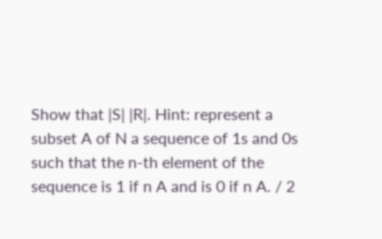Show that |S| |R|. Hint: represent a subset A of N a sequence of 1s and 0s such that the n-th element of the sequence is 1 if n A and is 0 if n A. / 2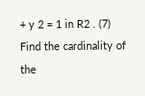+ y 2 = 1 in R2 . (7) Find the cardinality of the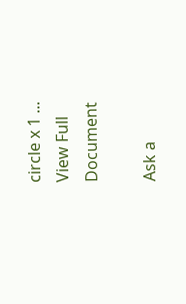circle x 1 ...
View Full Document

Ask a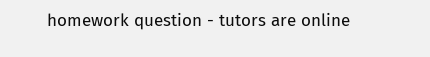homework question - tutors are online